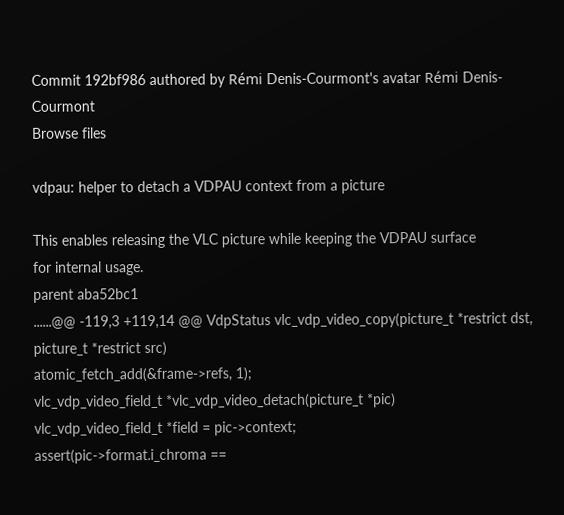Commit 192bf986 authored by Rémi Denis-Courmont's avatar Rémi Denis-Courmont
Browse files

vdpau: helper to detach a VDPAU context from a picture

This enables releasing the VLC picture while keeping the VDPAU surface
for internal usage.
parent aba52bc1
......@@ -119,3 +119,14 @@ VdpStatus vlc_vdp_video_copy(picture_t *restrict dst, picture_t *restrict src)
atomic_fetch_add(&frame->refs, 1);
vlc_vdp_video_field_t *vlc_vdp_video_detach(picture_t *pic)
vlc_vdp_video_field_t *field = pic->context;
assert(pic->format.i_chroma ==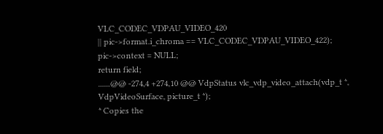VLC_CODEC_VDPAU_VIDEO_420
|| pic->format.i_chroma == VLC_CODEC_VDPAU_VIDEO_422);
pic->context = NULL;
return field;
......@@ -274,4 +274,10 @@ VdpStatus vlc_vdp_video_attach(vdp_t *, VdpVideoSurface, picture_t *);
* Copies the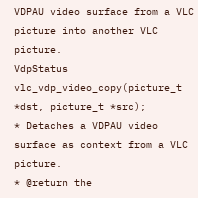VDPAU video surface from a VLC picture into another VLC picture.
VdpStatus vlc_vdp_video_copy(picture_t *dst, picture_t *src);
* Detaches a VDPAU video surface as context from a VLC picture.
* @return the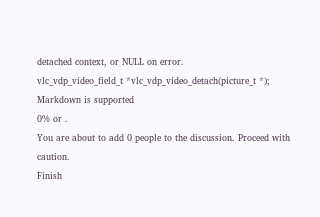detached context, or NULL on error.
vlc_vdp_video_field_t *vlc_vdp_video_detach(picture_t *);
Markdown is supported
0% or .
You are about to add 0 people to the discussion. Proceed with caution.
Finish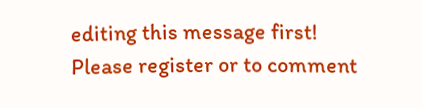editing this message first!
Please register or to comment